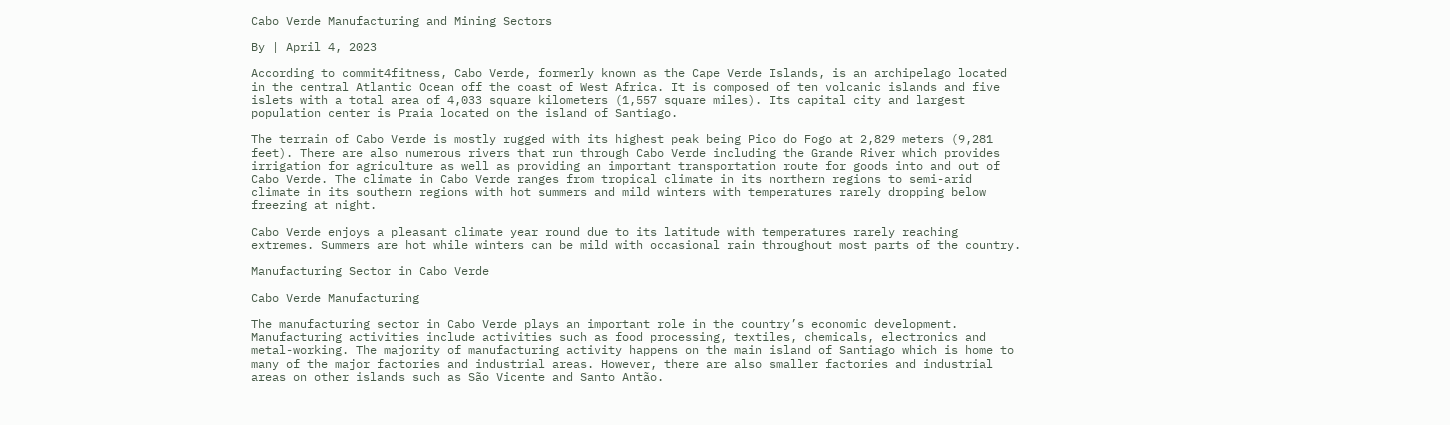Cabo Verde Manufacturing and Mining Sectors

By | April 4, 2023

According to commit4fitness, Cabo Verde, formerly known as the Cape Verde Islands, is an archipelago located in the central Atlantic Ocean off the coast of West Africa. It is composed of ten volcanic islands and five islets with a total area of 4,033 square kilometers (1,557 square miles). Its capital city and largest population center is Praia located on the island of Santiago.

The terrain of Cabo Verde is mostly rugged with its highest peak being Pico do Fogo at 2,829 meters (9,281 feet). There are also numerous rivers that run through Cabo Verde including the Grande River which provides irrigation for agriculture as well as providing an important transportation route for goods into and out of Cabo Verde. The climate in Cabo Verde ranges from tropical climate in its northern regions to semi-arid climate in its southern regions with hot summers and mild winters with temperatures rarely dropping below freezing at night.

Cabo Verde enjoys a pleasant climate year round due to its latitude with temperatures rarely reaching extremes. Summers are hot while winters can be mild with occasional rain throughout most parts of the country.

Manufacturing Sector in Cabo Verde

Cabo Verde Manufacturing

The manufacturing sector in Cabo Verde plays an important role in the country’s economic development. Manufacturing activities include activities such as food processing, textiles, chemicals, electronics and metal-working. The majority of manufacturing activity happens on the main island of Santiago which is home to many of the major factories and industrial areas. However, there are also smaller factories and industrial areas on other islands such as São Vicente and Santo Antão.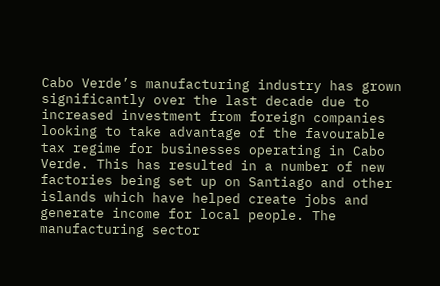Cabo Verde’s manufacturing industry has grown significantly over the last decade due to increased investment from foreign companies looking to take advantage of the favourable tax regime for businesses operating in Cabo Verde. This has resulted in a number of new factories being set up on Santiago and other islands which have helped create jobs and generate income for local people. The manufacturing sector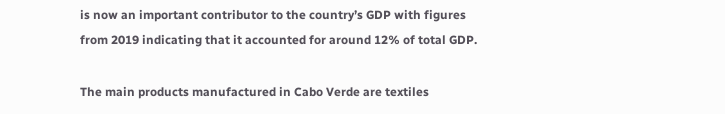is now an important contributor to the country’s GDP with figures from 2019 indicating that it accounted for around 12% of total GDP.

The main products manufactured in Cabo Verde are textiles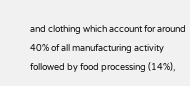and clothing which account for around 40% of all manufacturing activity followed by food processing (14%),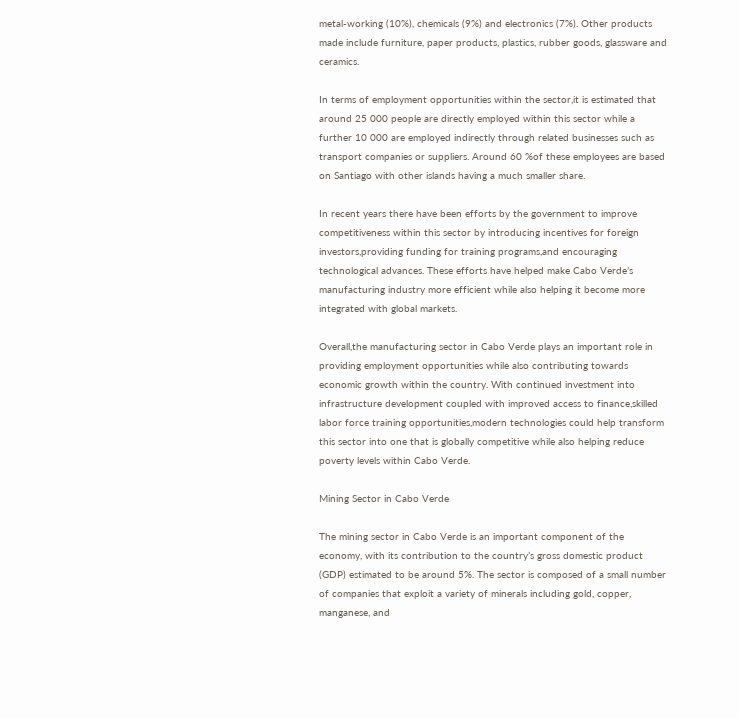metal-working (10%), chemicals (9%) and electronics (7%). Other products made include furniture, paper products, plastics, rubber goods, glassware and ceramics.

In terms of employment opportunities within the sector,it is estimated that around 25 000 people are directly employed within this sector while a further 10 000 are employed indirectly through related businesses such as transport companies or suppliers. Around 60 %of these employees are based on Santiago with other islands having a much smaller share.

In recent years there have been efforts by the government to improve competitiveness within this sector by introducing incentives for foreign investors,providing funding for training programs,and encouraging technological advances. These efforts have helped make Cabo Verde’s manufacturing industry more efficient while also helping it become more integrated with global markets.

Overall,the manufacturing sector in Cabo Verde plays an important role in providing employment opportunities while also contributing towards economic growth within the country. With continued investment into infrastructure development coupled with improved access to finance,skilled labor force training opportunities,modern technologies could help transform this sector into one that is globally competitive while also helping reduce poverty levels within Cabo Verde.

Mining Sector in Cabo Verde

The mining sector in Cabo Verde is an important component of the economy, with its contribution to the country’s gross domestic product (GDP) estimated to be around 5%. The sector is composed of a small number of companies that exploit a variety of minerals including gold, copper, manganese, and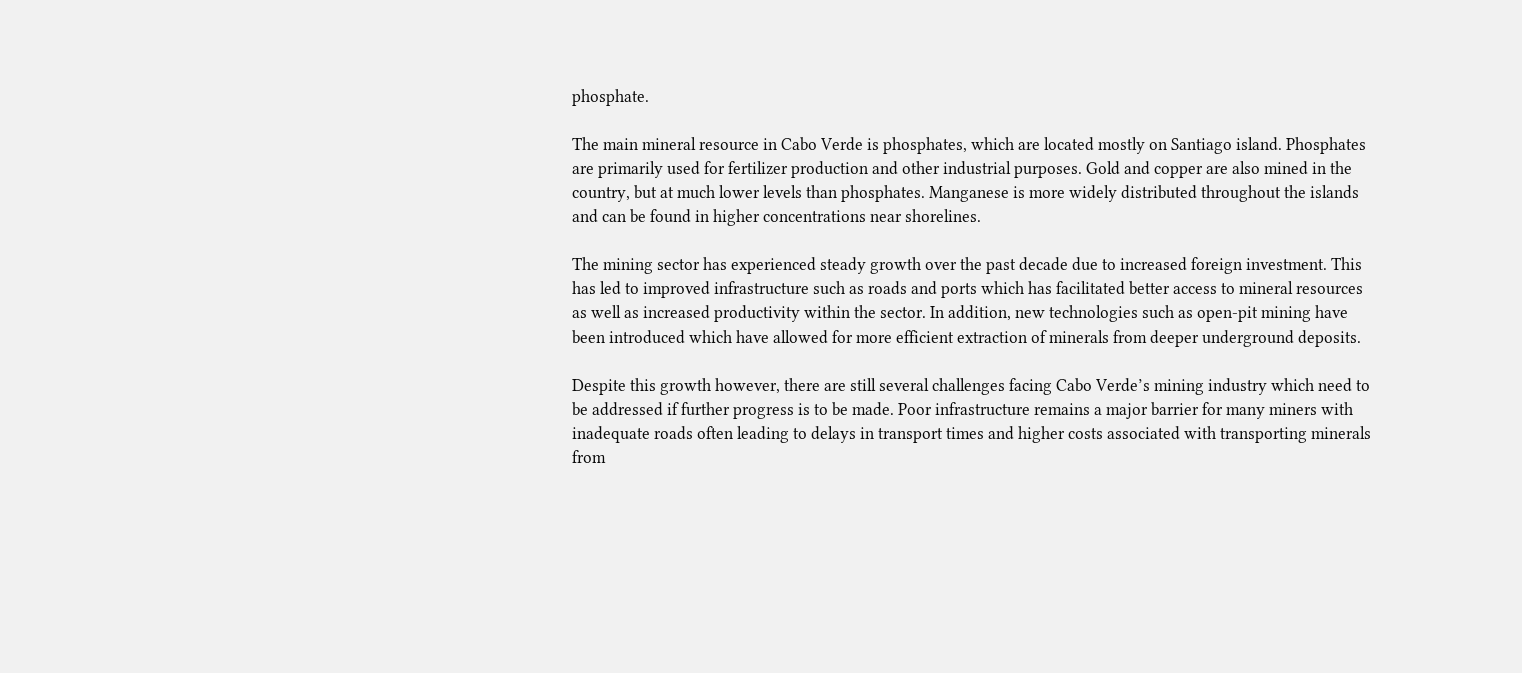phosphate.

The main mineral resource in Cabo Verde is phosphates, which are located mostly on Santiago island. Phosphates are primarily used for fertilizer production and other industrial purposes. Gold and copper are also mined in the country, but at much lower levels than phosphates. Manganese is more widely distributed throughout the islands and can be found in higher concentrations near shorelines.

The mining sector has experienced steady growth over the past decade due to increased foreign investment. This has led to improved infrastructure such as roads and ports which has facilitated better access to mineral resources as well as increased productivity within the sector. In addition, new technologies such as open-pit mining have been introduced which have allowed for more efficient extraction of minerals from deeper underground deposits.

Despite this growth however, there are still several challenges facing Cabo Verde’s mining industry which need to be addressed if further progress is to be made. Poor infrastructure remains a major barrier for many miners with inadequate roads often leading to delays in transport times and higher costs associated with transporting minerals from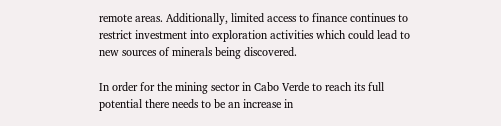remote areas. Additionally, limited access to finance continues to restrict investment into exploration activities which could lead to new sources of minerals being discovered.

In order for the mining sector in Cabo Verde to reach its full potential there needs to be an increase in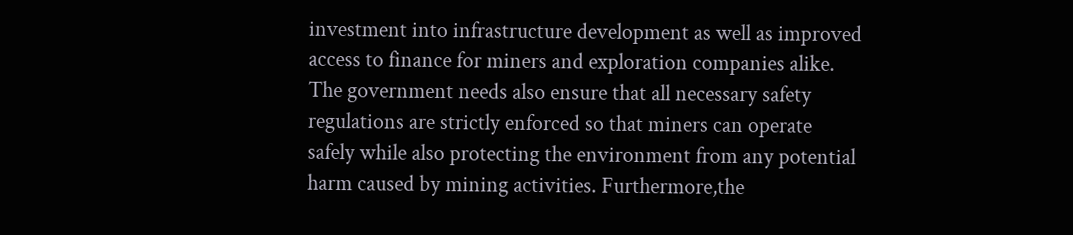investment into infrastructure development as well as improved access to finance for miners and exploration companies alike. The government needs also ensure that all necessary safety regulations are strictly enforced so that miners can operate safely while also protecting the environment from any potential harm caused by mining activities. Furthermore,the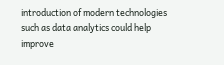introduction of modern technologies such as data analytics could help improve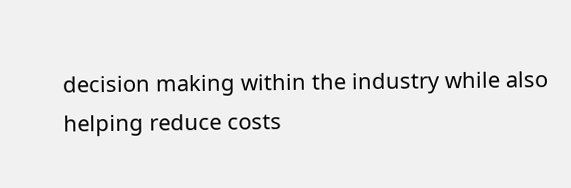decision making within the industry while also helping reduce costs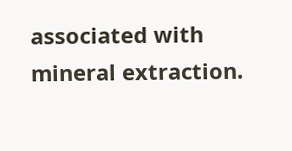associated with mineral extraction.